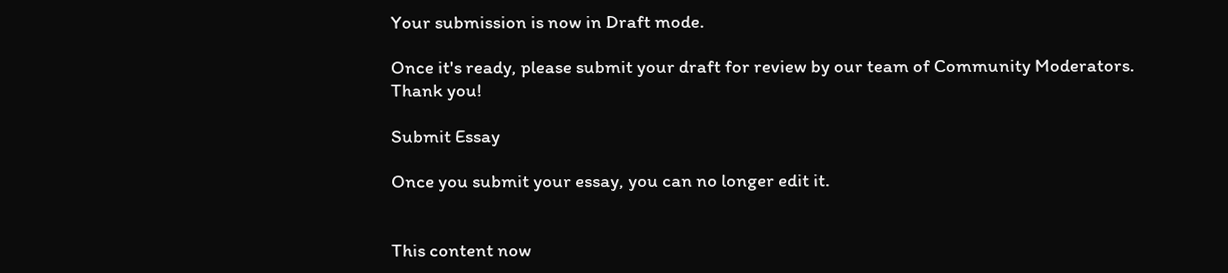Your submission is now in Draft mode.

Once it's ready, please submit your draft for review by our team of Community Moderators. Thank you!

Submit Essay

Once you submit your essay, you can no longer edit it.


This content now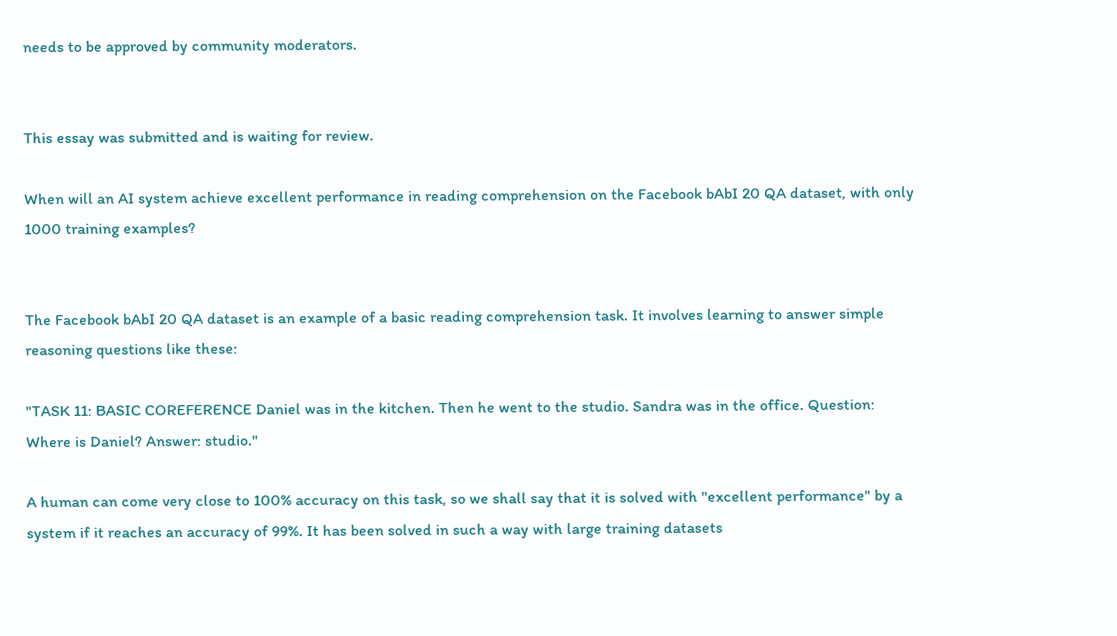needs to be approved by community moderators.


This essay was submitted and is waiting for review.

When will an AI system achieve excellent performance in reading comprehension on the Facebook bAbI 20 QA dataset, with only 1000 training examples?


The Facebook bAbI 20 QA dataset is an example of a basic reading comprehension task. It involves learning to answer simple reasoning questions like these:

"TASK 11: BASIC COREFERENCE Daniel was in the kitchen. Then he went to the studio. Sandra was in the office. Question: Where is Daniel? Answer: studio."

A human can come very close to 100% accuracy on this task, so we shall say that it is solved with "excellent performance" by a system if it reaches an accuracy of 99%. It has been solved in such a way with large training datasets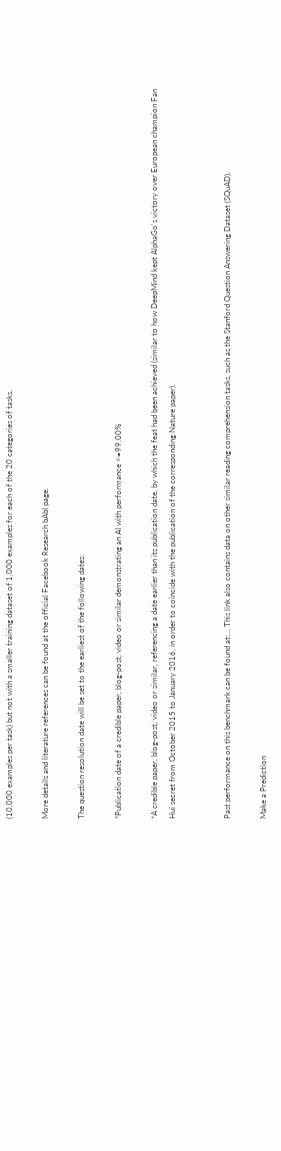(10,000 examples per task) but not with a smaller training dataset of 1,000 examples for each of the 20 categories of tasks.

More details and literature references can be found at the official Facebook Research bAbI page.

The question resolution date will be set to the earliest of the following dates:

*Publication date of a credible paper, blog-post, video or similar demonstrating an AI with performance >=99.00%

*A credible paper, blog-post, video or similar, referencing a date earlier than its publication date, by which the feat had been achieved (similar to how DeepMind kept AlphaGo's victory over European champion Fan Hui secret from October 2015 to January 2016, in order to coincide with the publication of the corresponding Nature paper).


Past performance on this benchmark can be found at:… This link also contains data on other similar reading comprehension tasks, such as the Stanford Question Answering Dataset (SQuAD).

Make a Prediction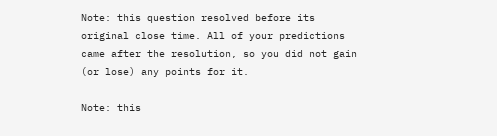Note: this question resolved before its original close time. All of your predictions came after the resolution, so you did not gain (or lose) any points for it.

Note: this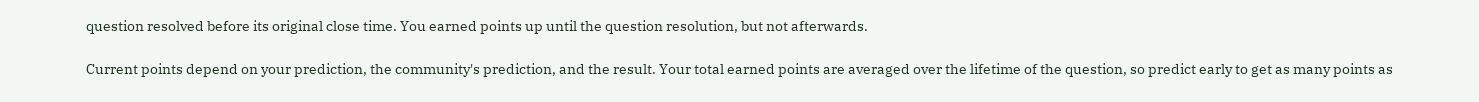question resolved before its original close time. You earned points up until the question resolution, but not afterwards.

Current points depend on your prediction, the community's prediction, and the result. Your total earned points are averaged over the lifetime of the question, so predict early to get as many points as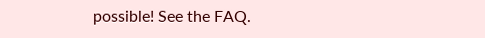possible! See the FAQ.